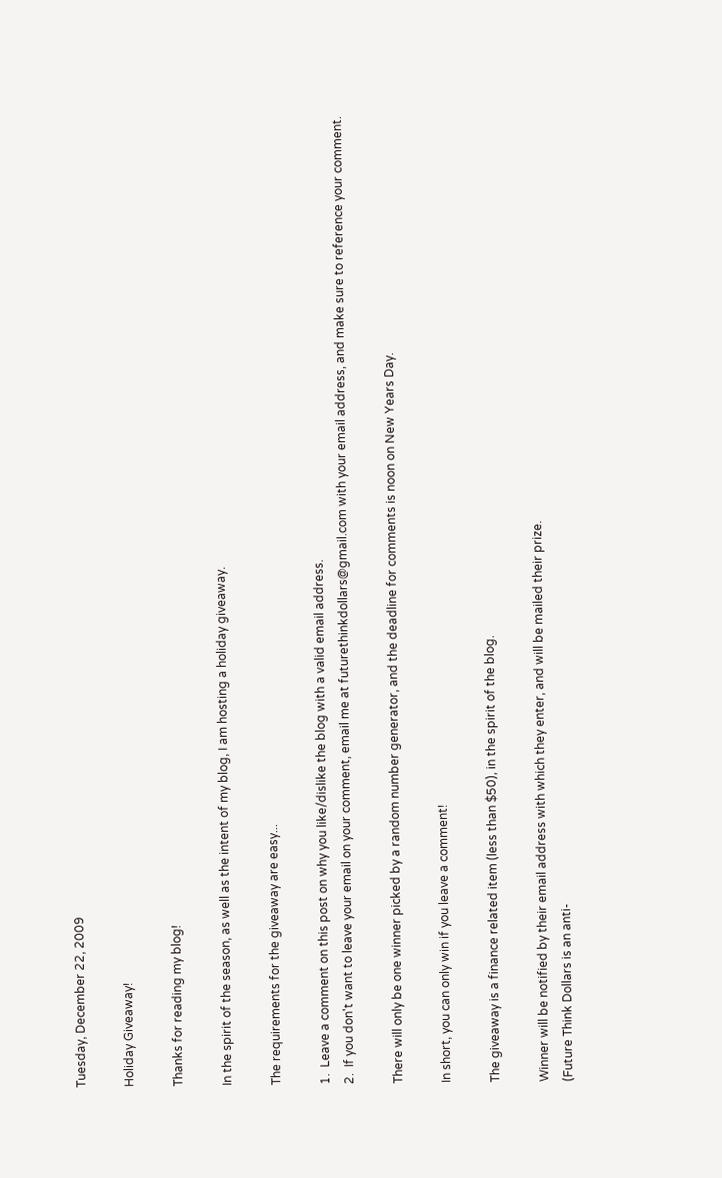Tuesday, December 22, 2009

Holiday Giveaway!

Thanks for reading my blog!

In the spirit of the season, as well as the intent of my blog, I am hosting a holiday giveaway.

The requirements for the giveaway are easy...

1.  Leave a comment on this post on why you like/dislike the blog with a valid email address.
2.  If you don't want to leave your email on your comment, email me at futurethinkdollars@gmail.com with your email address, and make sure to reference your comment.

There will only be one winner picked by a random number generator, and the deadline for comments is noon on New Years Day.

In short, you can only win if you leave a comment!

The giveaway is a finance related item (less than $50), in the spirit of the blog.

Winner will be notified by their email address with which they enter, and will be mailed their prize.
(Future Think Dollars is an anti-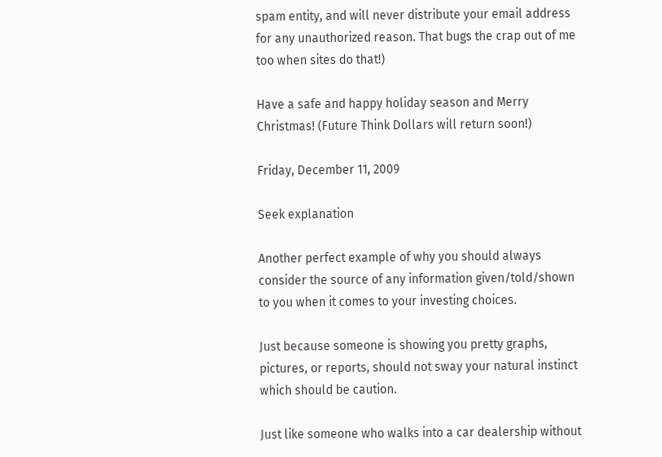spam entity, and will never distribute your email address for any unauthorized reason. That bugs the crap out of me too when sites do that!)

Have a safe and happy holiday season and Merry Christmas! (Future Think Dollars will return soon!)

Friday, December 11, 2009

Seek explanation

Another perfect example of why you should always consider the source of any information given/told/shown to you when it comes to your investing choices.

Just because someone is showing you pretty graphs, pictures, or reports, should not sway your natural instinct which should be caution.

Just like someone who walks into a car dealership without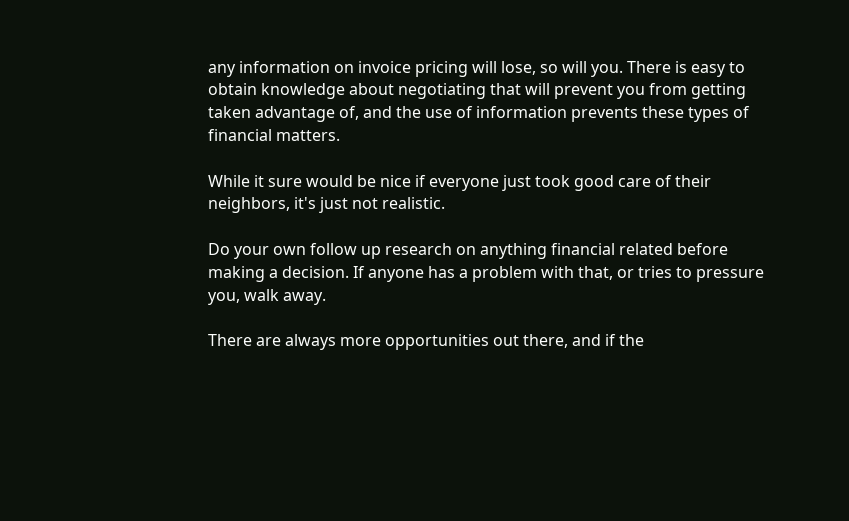any information on invoice pricing will lose, so will you. There is easy to obtain knowledge about negotiating that will prevent you from getting taken advantage of, and the use of information prevents these types of financial matters.

While it sure would be nice if everyone just took good care of their neighbors, it's just not realistic.

Do your own follow up research on anything financial related before making a decision. If anyone has a problem with that, or tries to pressure you, walk away.

There are always more opportunities out there, and if the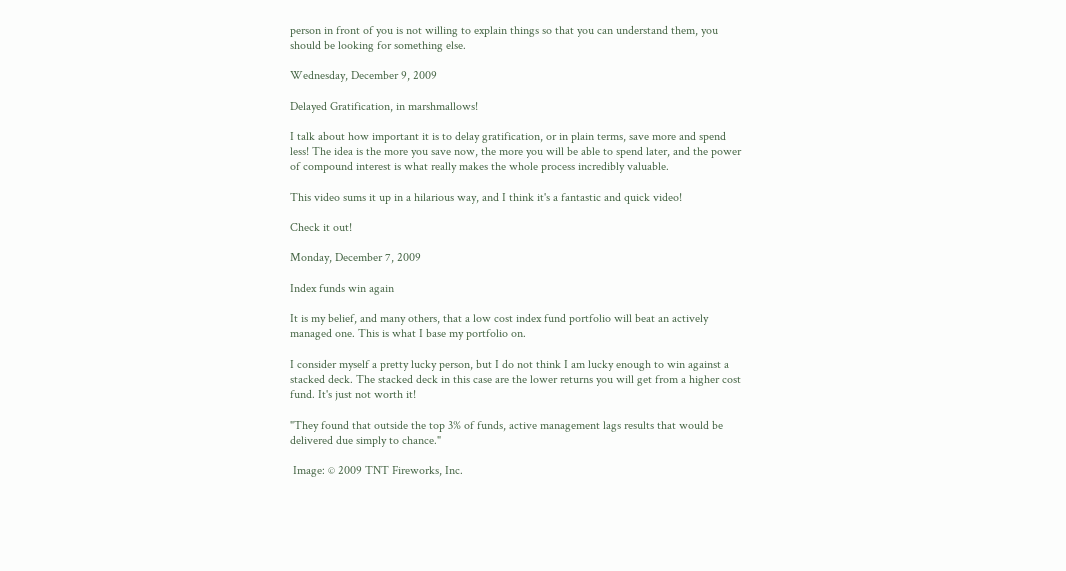person in front of you is not willing to explain things so that you can understand them, you should be looking for something else.

Wednesday, December 9, 2009

Delayed Gratification, in marshmallows!

I talk about how important it is to delay gratification, or in plain terms, save more and spend less! The idea is the more you save now, the more you will be able to spend later, and the power of compound interest is what really makes the whole process incredibly valuable.

This video sums it up in a hilarious way, and I think it's a fantastic and quick video!

Check it out!

Monday, December 7, 2009

Index funds win again

It is my belief, and many others, that a low cost index fund portfolio will beat an actively managed one. This is what I base my portfolio on.

I consider myself a pretty lucky person, but I do not think I am lucky enough to win against a stacked deck. The stacked deck in this case are the lower returns you will get from a higher cost fund. It's just not worth it!

"They found that outside the top 3% of funds, active management lags results that would be delivered due simply to chance."

 Image: © 2009 TNT Fireworks, Inc.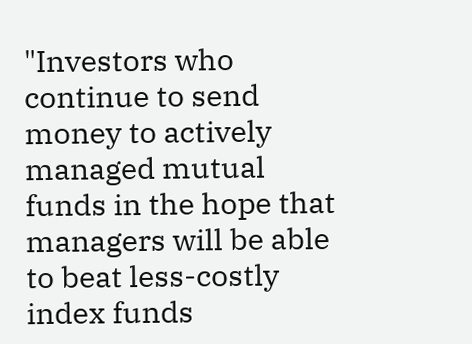"Investors who continue to send money to actively managed mutual funds in the hope that managers will be able to beat less-costly index funds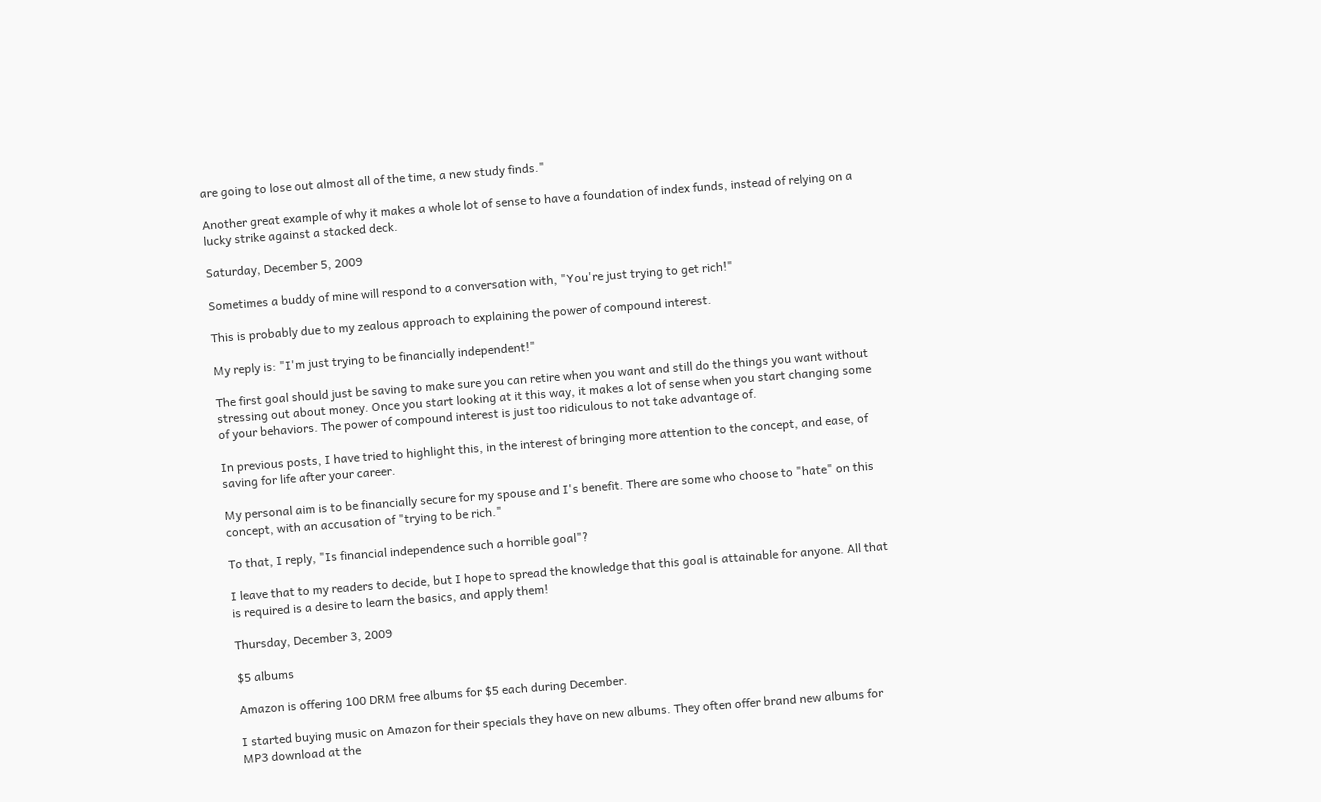are going to lose out almost all of the time, a new study finds."

Another great example of why it makes a whole lot of sense to have a foundation of index funds, instead of relying on a lucky strike against a stacked deck.

Saturday, December 5, 2009

Sometimes a buddy of mine will respond to a conversation with, "You're just trying to get rich!"

This is probably due to my zealous approach to explaining the power of compound interest.

My reply is: "I'm just trying to be financially independent!"

The first goal should just be saving to make sure you can retire when you want and still do the things you want without stressing out about money. Once you start looking at it this way, it makes a lot of sense when you start changing some of your behaviors. The power of compound interest is just too ridiculous to not take advantage of.

In previous posts, I have tried to highlight this, in the interest of bringing more attention to the concept, and ease, of saving for life after your career.

My personal aim is to be financially secure for my spouse and I's benefit. There are some who choose to "hate" on this concept, with an accusation of "trying to be rich."

To that, I reply, "Is financial independence such a horrible goal"?

I leave that to my readers to decide, but I hope to spread the knowledge that this goal is attainable for anyone. All that is required is a desire to learn the basics, and apply them!

Thursday, December 3, 2009

$5 albums

Amazon is offering 100 DRM free albums for $5 each during December.

I started buying music on Amazon for their specials they have on new albums. They often offer brand new albums for MP3 download at the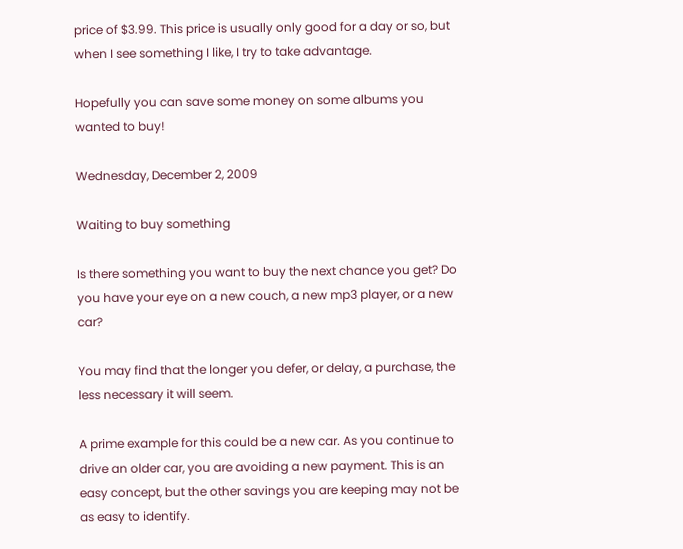price of $3.99. This price is usually only good for a day or so, but when I see something I like, I try to take advantage.

Hopefully you can save some money on some albums you wanted to buy!

Wednesday, December 2, 2009

Waiting to buy something

Is there something you want to buy the next chance you get? Do you have your eye on a new couch, a new mp3 player, or a new car?

You may find that the longer you defer, or delay, a purchase, the less necessary it will seem.

A prime example for this could be a new car. As you continue to drive an older car, you are avoiding a new payment. This is an easy concept, but the other savings you are keeping may not be as easy to identify.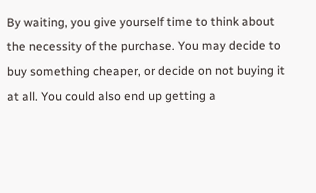By waiting, you give yourself time to think about the necessity of the purchase. You may decide to buy something cheaper, or decide on not buying it at all. You could also end up getting a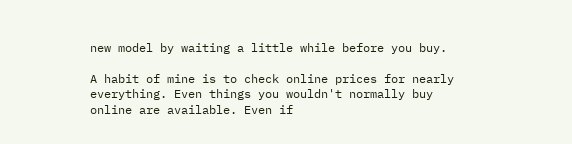new model by waiting a little while before you buy.

A habit of mine is to check online prices for nearly everything. Even things you wouldn't normally buy online are available. Even if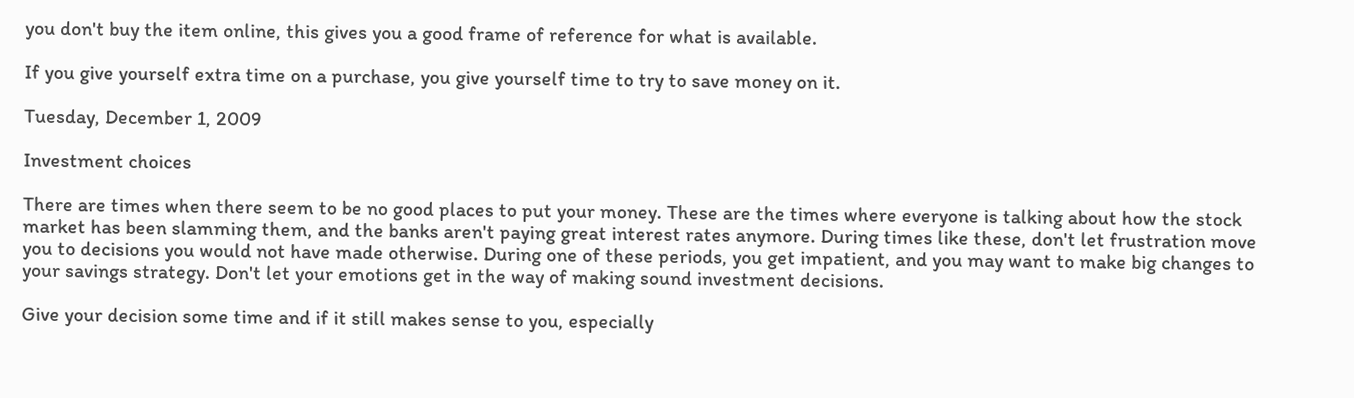you don't buy the item online, this gives you a good frame of reference for what is available.

If you give yourself extra time on a purchase, you give yourself time to try to save money on it.

Tuesday, December 1, 2009

Investment choices

There are times when there seem to be no good places to put your money. These are the times where everyone is talking about how the stock market has been slamming them, and the banks aren't paying great interest rates anymore. During times like these, don't let frustration move you to decisions you would not have made otherwise. During one of these periods, you get impatient, and you may want to make big changes to your savings strategy. Don't let your emotions get in the way of making sound investment decisions.

Give your decision some time and if it still makes sense to you, especially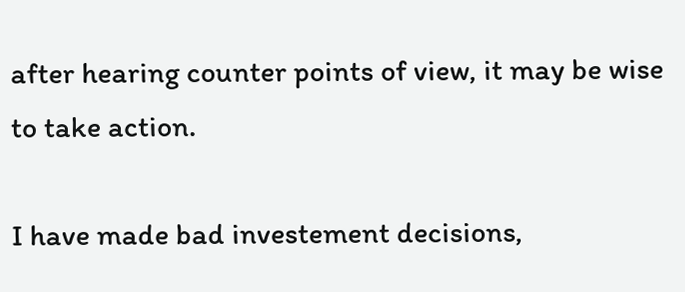after hearing counter points of view, it may be wise to take action.

I have made bad investement decisions,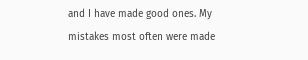and I have made good ones. My mistakes most often were made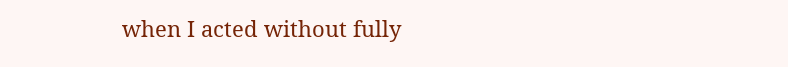when I acted without fully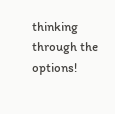thinking through the options!